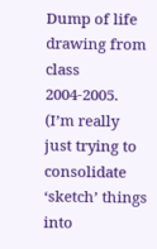Dump of life drawing from class 2004-2005. (I’m really just trying to consolidate ‘sketch’ things into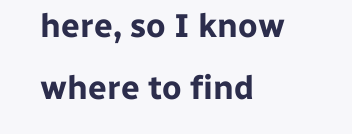here, so I know where to find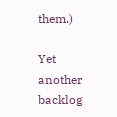them.)

Yet another backlog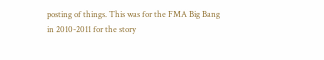posting of things. This was for the FMA Big Bang in 2010-2011 for the story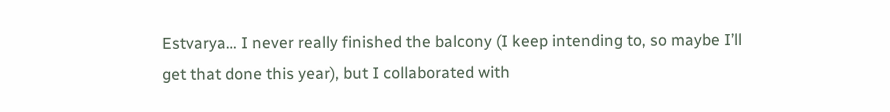Estvarya… I never really finished the balcony (I keep intending to, so maybe I’ll get that done this year), but I collaborated with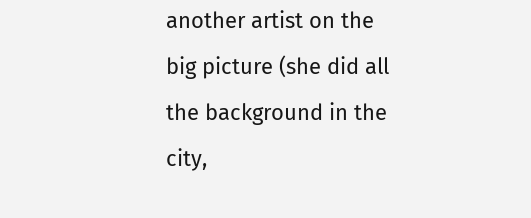another artist on the big picture (she did all the background in the city,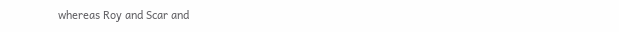whereas Roy and Scar and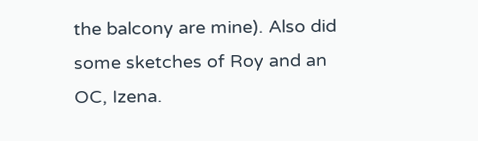the balcony are mine). Also did some sketches of Roy and an OC, Izena.